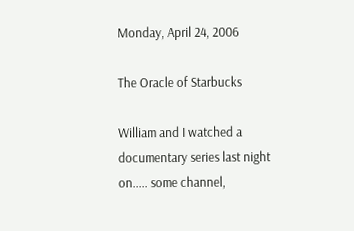Monday, April 24, 2006

The Oracle of Starbucks

William and I watched a documentary series last night on..... some channel,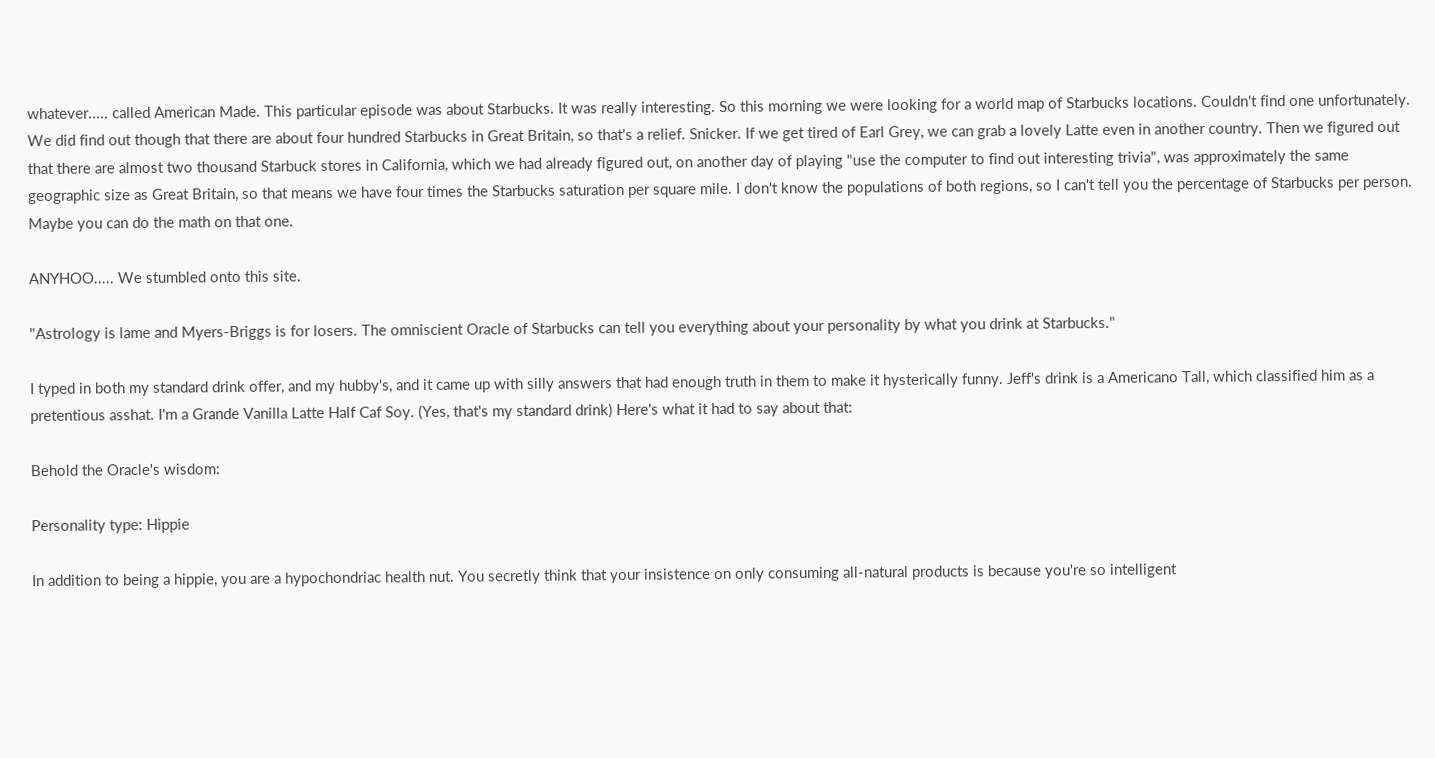whatever..... called American Made. This particular episode was about Starbucks. It was really interesting. So this morning we were looking for a world map of Starbucks locations. Couldn't find one unfortunately. We did find out though that there are about four hundred Starbucks in Great Britain, so that's a relief. Snicker. If we get tired of Earl Grey, we can grab a lovely Latte even in another country. Then we figured out that there are almost two thousand Starbuck stores in California, which we had already figured out, on another day of playing "use the computer to find out interesting trivia", was approximately the same geographic size as Great Britain, so that means we have four times the Starbucks saturation per square mile. I don't know the populations of both regions, so I can't tell you the percentage of Starbucks per person. Maybe you can do the math on that one.

ANYHOO..... We stumbled onto this site.

"Astrology is lame and Myers-Briggs is for losers. The omniscient Oracle of Starbucks can tell you everything about your personality by what you drink at Starbucks."

I typed in both my standard drink offer, and my hubby's, and it came up with silly answers that had enough truth in them to make it hysterically funny. Jeff's drink is a Americano Tall, which classified him as a pretentious asshat. I'm a Grande Vanilla Latte Half Caf Soy. (Yes, that's my standard drink) Here's what it had to say about that:

Behold the Oracle's wisdom:

Personality type: Hippie

In addition to being a hippie, you are a hypochondriac health nut. You secretly think that your insistence on only consuming all-natural products is because you're so intelligent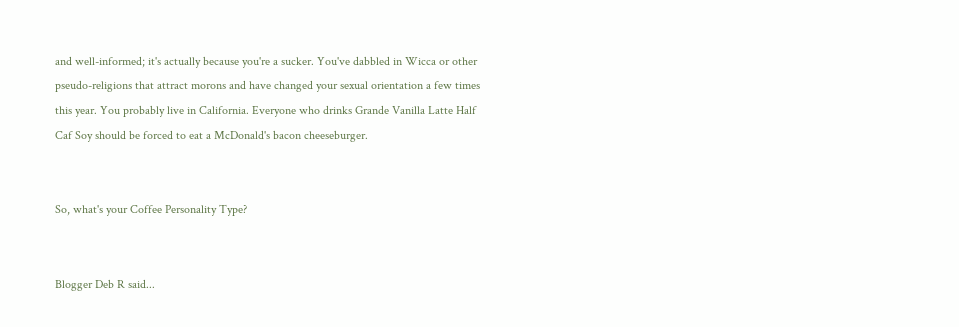and well-informed; it's actually because you're a sucker. You've dabbled in Wicca or other pseudo-religions that attract morons and have changed your sexual orientation a few times this year. You probably live in California. Everyone who drinks Grande Vanilla Latte Half Caf Soy should be forced to eat a McDonald's bacon cheeseburger.


So, what's your Coffee Personality Type?


Blogger Deb R said...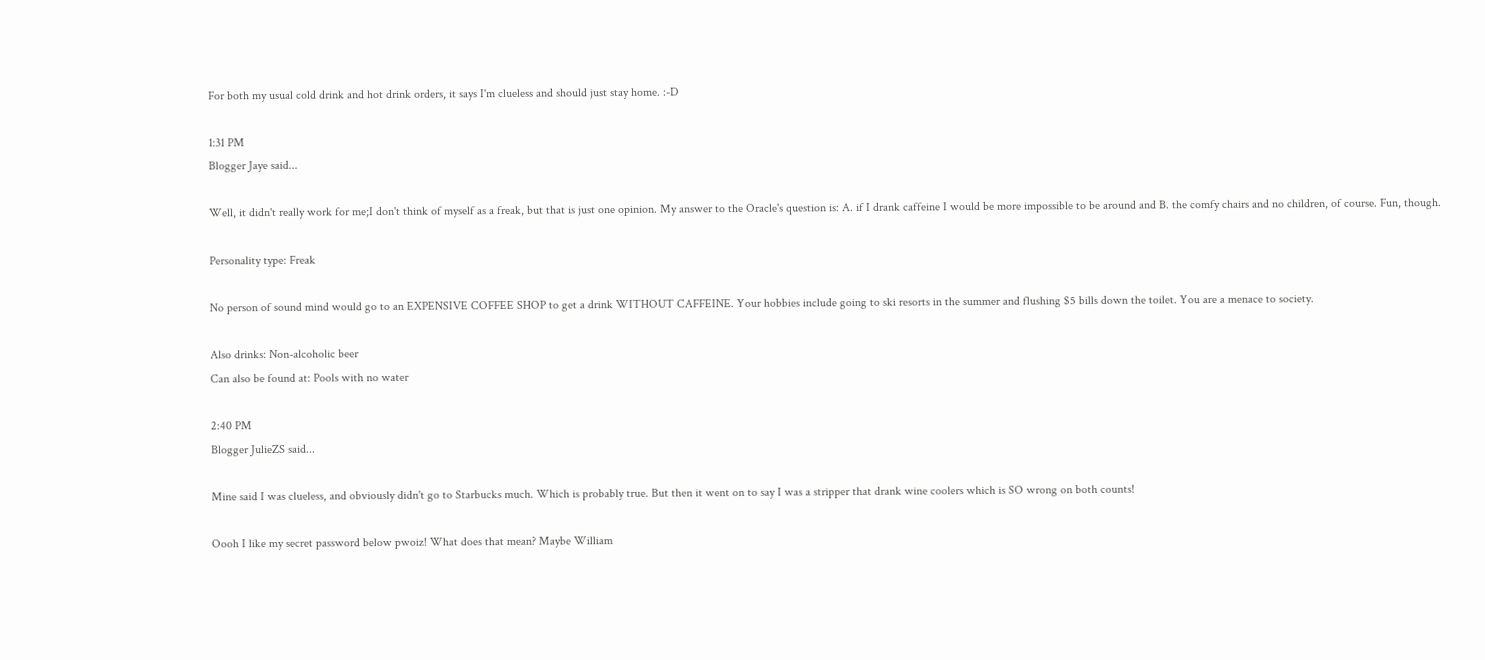For both my usual cold drink and hot drink orders, it says I'm clueless and should just stay home. :-D

1:31 PM
Blogger Jaye said...

Well, it didn't really work for me;I don't think of myself as a freak, but that is just one opinion. My answer to the Oracle's question is: A. if I drank caffeine I would be more impossible to be around and B. the comfy chairs and no children, of course. Fun, though.

Personality type: Freak

No person of sound mind would go to an EXPENSIVE COFFEE SHOP to get a drink WITHOUT CAFFEINE. Your hobbies include going to ski resorts in the summer and flushing $5 bills down the toilet. You are a menace to society.

Also drinks: Non-alcoholic beer
Can also be found at: Pools with no water

2:40 PM
Blogger JulieZS said...

Mine said I was clueless, and obviously didn't go to Starbucks much. Which is probably true. But then it went on to say I was a stripper that drank wine coolers which is SO wrong on both counts!

Oooh I like my secret password below pwoiz! What does that mean? Maybe William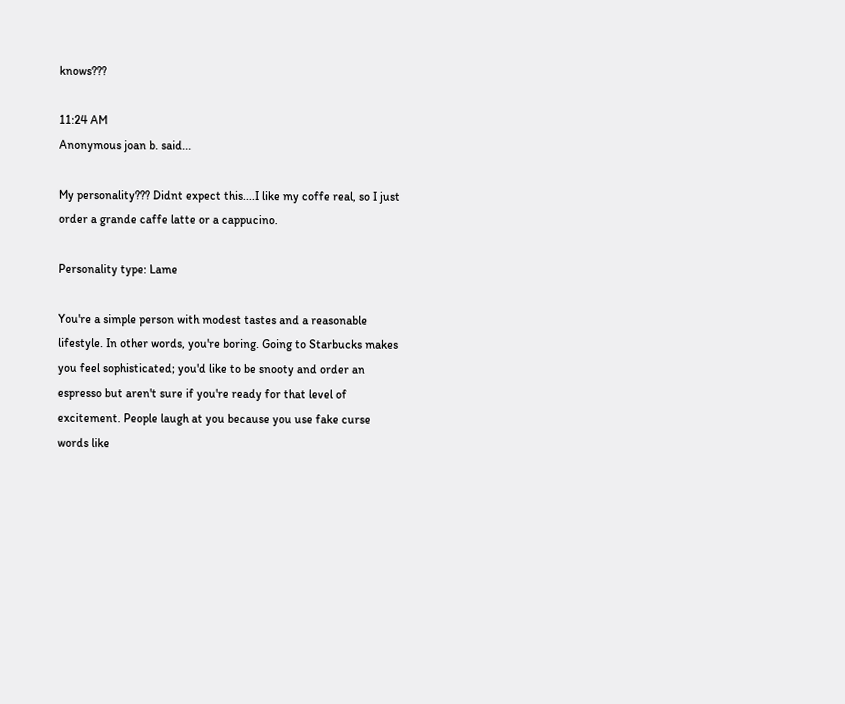knows???

11:24 AM
Anonymous joan b. said...

My personality??? Didnt expect this....I like my coffe real, so I just order a grande caffe latte or a cappucino.

Personality type: Lame

You're a simple person with modest tastes and a reasonable lifestyle. In other words, you're boring. Going to Starbucks makes you feel sophisticated; you'd like to be snooty and order an espresso but aren't sure if you're ready for that level of excitement. People laugh at you because you use fake curse words like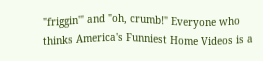"friggin'" and "oh, crumb!" Everyone who thinks America's Funniest Home Videos is a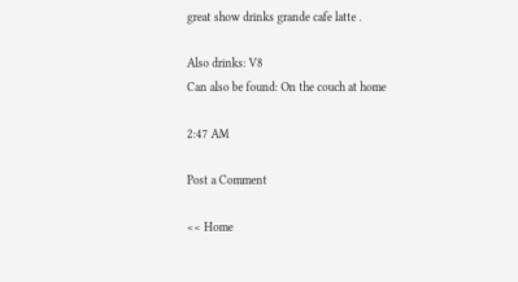great show drinks grande cafe latte .

Also drinks: V8
Can also be found: On the couch at home

2:47 AM

Post a Comment

<< Home